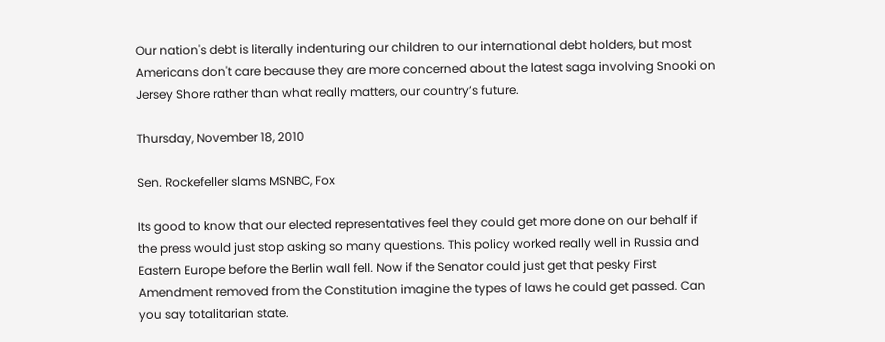Our nation's debt is literally indenturing our children to our international debt holders, but most Americans don't care because they are more concerned about the latest saga involving Snooki on Jersey Shore rather than what really matters, our country’s future.

Thursday, November 18, 2010

Sen. Rockefeller slams MSNBC, Fox

Its good to know that our elected representatives feel they could get more done on our behalf if the press would just stop asking so many questions. This policy worked really well in Russia and Eastern Europe before the Berlin wall fell. Now if the Senator could just get that pesky First Amendment removed from the Constitution imagine the types of laws he could get passed. Can you say totalitarian state.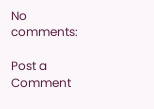No comments:

Post a Comment